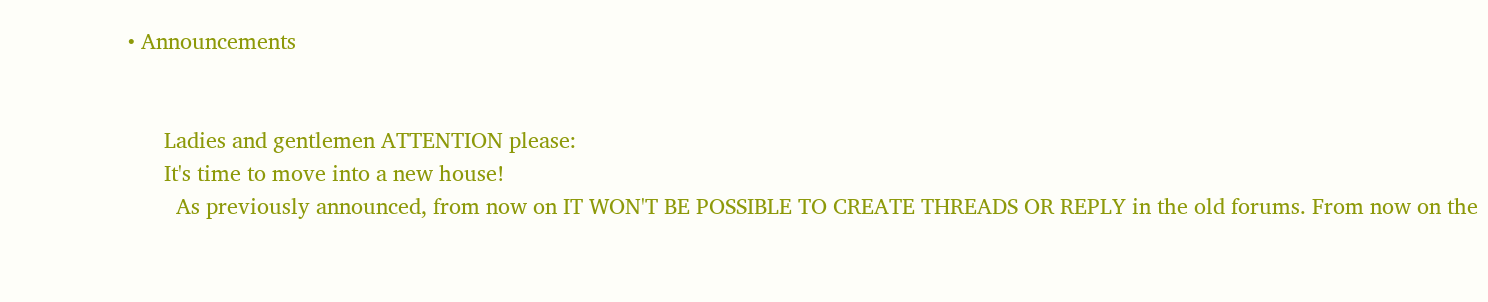• Announcements


      Ladies and gentlemen ATTENTION please:
      It's time to move into a new house!
        As previously announced, from now on IT WON'T BE POSSIBLE TO CREATE THREADS OR REPLY in the old forums. From now on the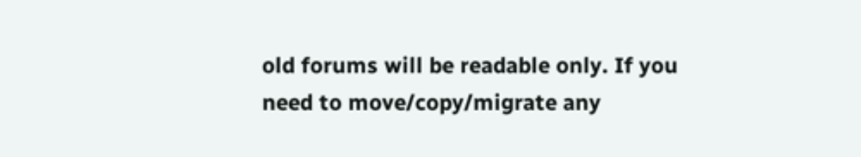old forums will be readable only. If you need to move/copy/migrate any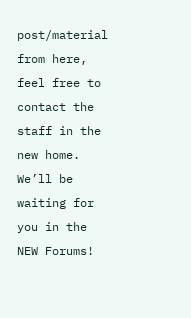post/material from here, feel free to contact the staff in the new home. We’ll be waiting for you in the NEW Forums!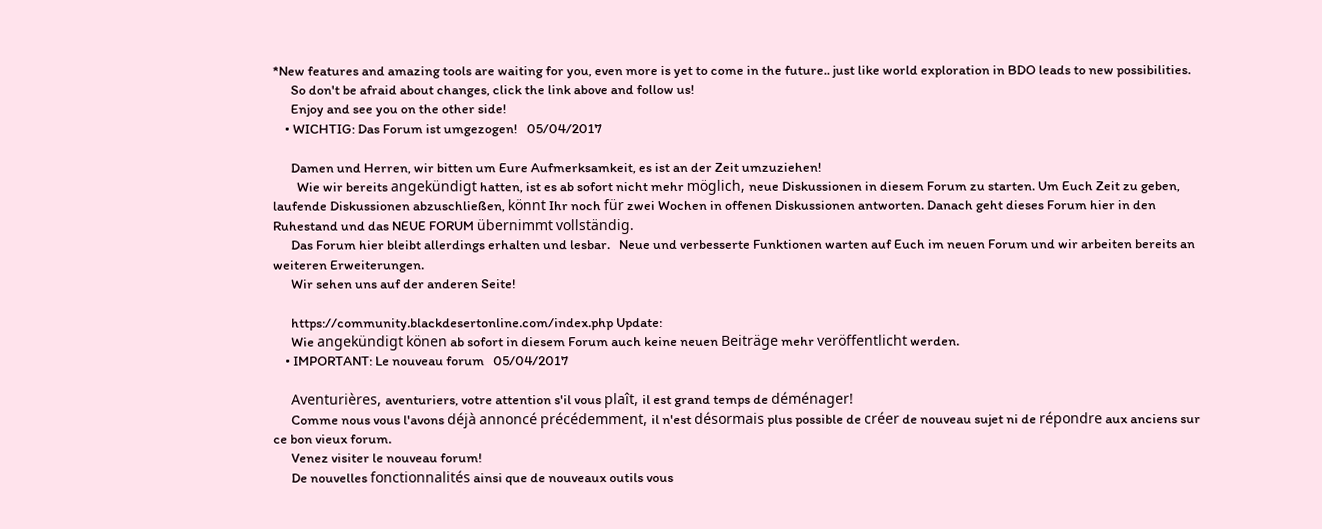*New features and amazing tools are waiting for you, even more is yet to come in the future.. just like world exploration in BDO leads to new possibilities.
      So don't be afraid about changes, click the link above and follow us!
      Enjoy and see you on the other side!
    • WICHTIG: Das Forum ist umgezogen!   05/04/2017

      Damen und Herren, wir bitten um Eure Aufmerksamkeit, es ist an der Zeit umzuziehen!
        Wie wir bereits angekündigt hatten, ist es ab sofort nicht mehr möglich, neue Diskussionen in diesem Forum zu starten. Um Euch Zeit zu geben, laufende Diskussionen abzuschließen, könnt Ihr noch für zwei Wochen in offenen Diskussionen antworten. Danach geht dieses Forum hier in den Ruhestand und das NEUE FORUM übernimmt vollständig.
      Das Forum hier bleibt allerdings erhalten und lesbar.   Neue und verbesserte Funktionen warten auf Euch im neuen Forum und wir arbeiten bereits an weiteren Erweiterungen.
      Wir sehen uns auf der anderen Seite!

      https://community.blackdesertonline.com/index.php Update:
      Wie angekündigt könen ab sofort in diesem Forum auch keine neuen Beiträge mehr veröffentlicht werden.
    • IMPORTANT: Le nouveau forum   05/04/2017

      Aventurières, aventuriers, votre attention s'il vous plaît, il est grand temps de déménager!
      Comme nous vous l'avons déjà annoncé précédemment, il n'est désormais plus possible de créer de nouveau sujet ni de répondre aux anciens sur ce bon vieux forum.
      Venez visiter le nouveau forum!
      De nouvelles fonctionnalités ainsi que de nouveaux outils vous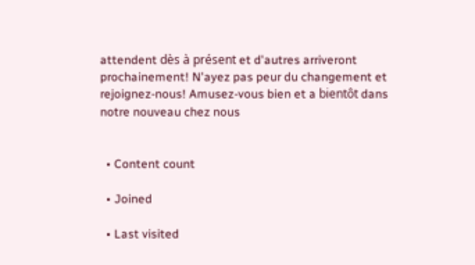attendent dès à présent et d'autres arriveront prochainement! N'ayez pas peur du changement et rejoignez-nous! Amusez-vous bien et a bientôt dans notre nouveau chez nous


  • Content count

  • Joined

  • Last visited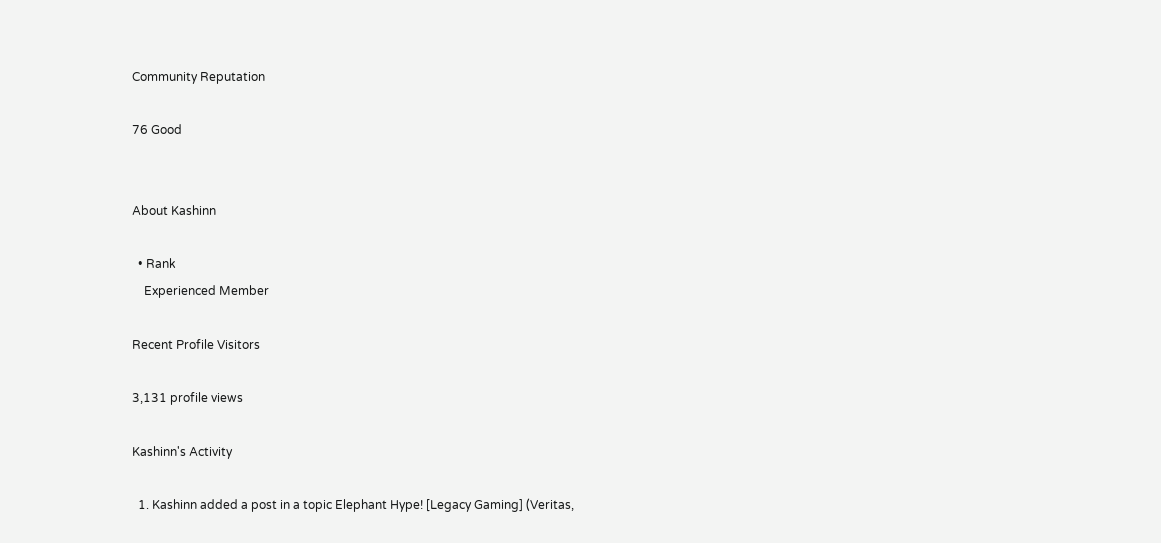Community Reputation

76 Good


About Kashinn

  • Rank
    Experienced Member

Recent Profile Visitors

3,131 profile views

Kashinn's Activity

  1. Kashinn added a post in a topic Elephant Hype! [Legacy Gaming] (Veritas,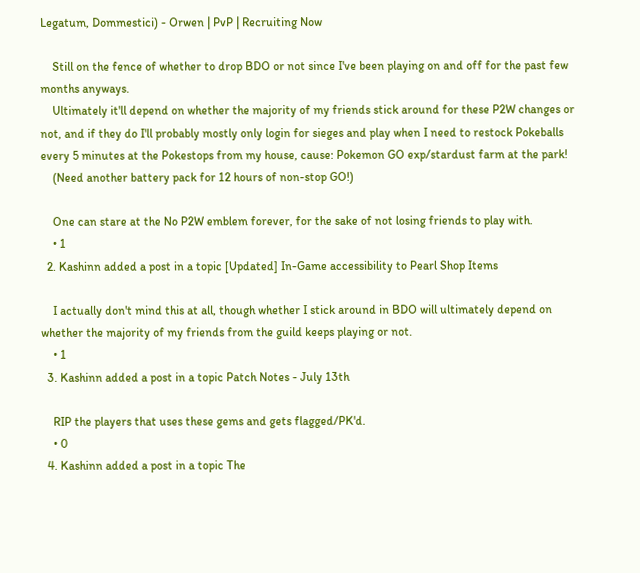Legatum, Dommestici) - Orwen | PvP | Recruiting Now

    Still on the fence of whether to drop BDO or not since I've been playing on and off for the past few months anyways.
    Ultimately it'll depend on whether the majority of my friends stick around for these P2W changes or not, and if they do I'll probably mostly only login for sieges and play when I need to restock Pokeballs every 5 minutes at the Pokestops from my house, cause: Pokemon GO exp/stardust farm at the park!
    (Need another battery pack for 12 hours of non-stop GO!)

    One can stare at the No P2W emblem forever, for the sake of not losing friends to play with.
    • 1
  2. Kashinn added a post in a topic [Updated] In-Game accessibility to Pearl Shop Items

    I actually don't mind this at all, though whether I stick around in BDO will ultimately depend on whether the majority of my friends from the guild keeps playing or not.
    • 1
  3. Kashinn added a post in a topic Patch Notes - July 13th

    RIP the players that uses these gems and gets flagged/PK'd.
    • 0
  4. Kashinn added a post in a topic The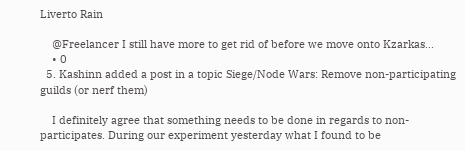Liverto Rain

    @Freelancer I still have more to get rid of before we move onto Kzarkas...
    • 0
  5. Kashinn added a post in a topic Siege/Node Wars: Remove non-participating guilds (or nerf them)

    I definitely agree that something needs to be done in regards to non-participates. During our experiment yesterday what I found to be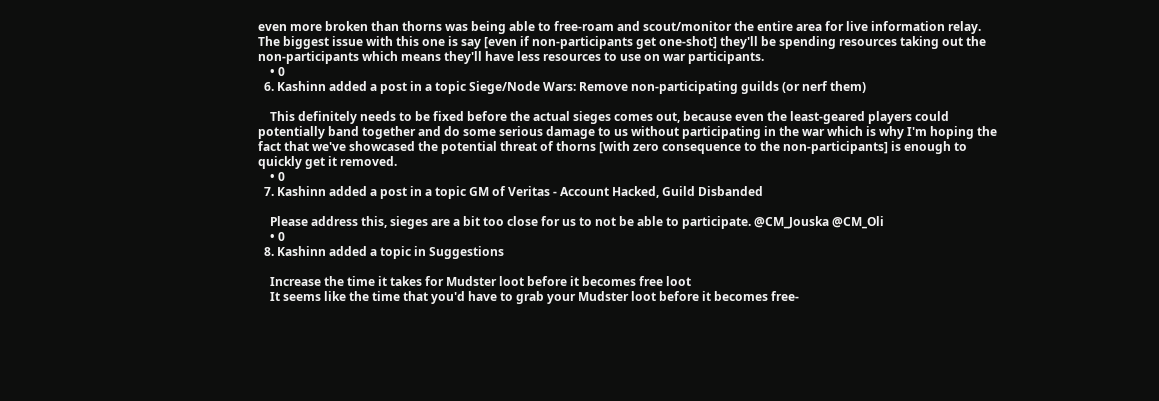even more broken than thorns was being able to free-roam and scout/monitor the entire area for live information relay. The biggest issue with this one is say [even if non-participants get one-shot] they'll be spending resources taking out the non-participants which means they'll have less resources to use on war participants.
    • 0
  6. Kashinn added a post in a topic Siege/Node Wars: Remove non-participating guilds (or nerf them)

    This definitely needs to be fixed before the actual sieges comes out, because even the least-geared players could potentially band together and do some serious damage to us without participating in the war which is why I'm hoping the fact that we've showcased the potential threat of thorns [with zero consequence to the non-participants] is enough to quickly get it removed.
    • 0
  7. Kashinn added a post in a topic GM of Veritas - Account Hacked, Guild Disbanded

    Please address this, sieges are a bit too close for us to not be able to participate. @CM_Jouska @CM_Oli
    • 0
  8. Kashinn added a topic in Suggestions

    Increase the time it takes for Mudster loot before it becomes free loot
    It seems like the time that you'd have to grab your Mudster loot before it becomes free-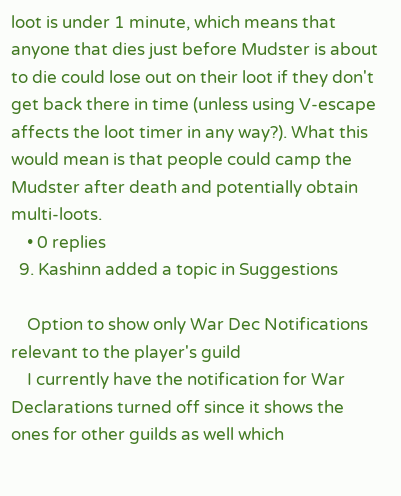loot is under 1 minute, which means that anyone that dies just before Mudster is about to die could lose out on their loot if they don't get back there in time (unless using V-escape affects the loot timer in any way?). What this would mean is that people could camp the Mudster after death and potentially obtain multi-loots.
    • 0 replies
  9. Kashinn added a topic in Suggestions

    Option to show only War Dec Notifications relevant to the player's guild
    I currently have the notification for War Declarations turned off since it shows the ones for other guilds as well which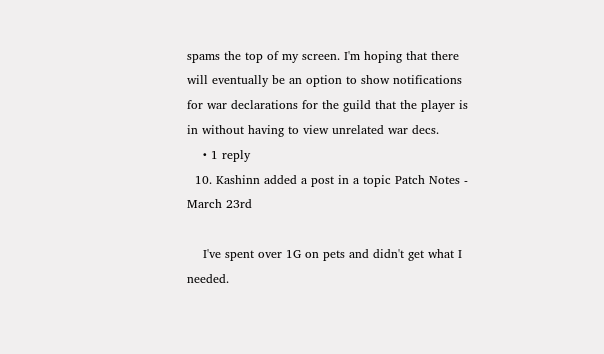spams the top of my screen. I'm hoping that there will eventually be an option to show notifications for war declarations for the guild that the player is in without having to view unrelated war decs.
    • 1 reply
  10. Kashinn added a post in a topic Patch Notes - March 23rd

    I've spent over 1G on pets and didn't get what I needed.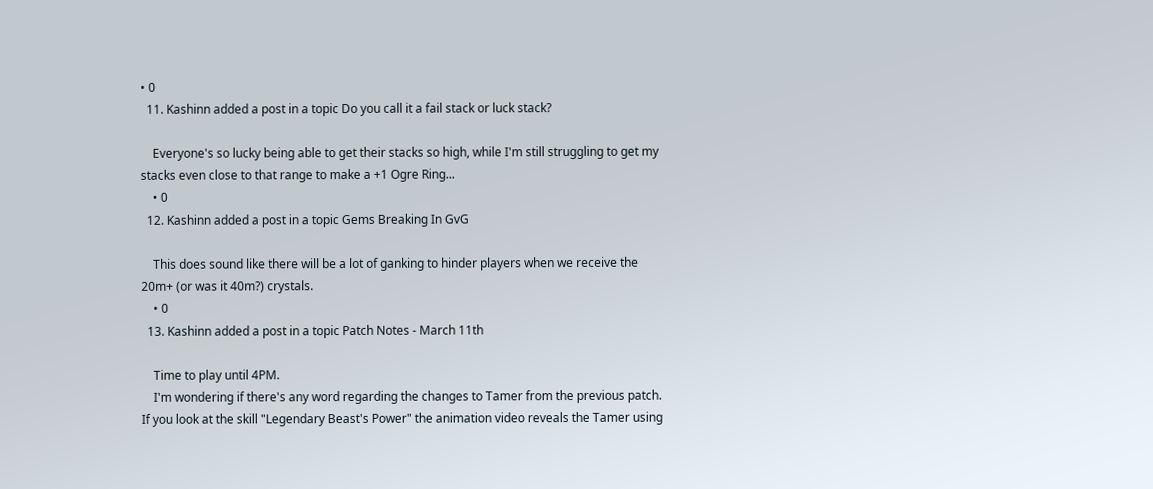• 0
  11. Kashinn added a post in a topic Do you call it a fail stack or luck stack?

    Everyone's so lucky being able to get their stacks so high, while I'm still struggling to get my stacks even close to that range to make a +1 Ogre Ring...
    • 0
  12. Kashinn added a post in a topic Gems Breaking In GvG

    This does sound like there will be a lot of ganking to hinder players when we receive the 20m+ (or was it 40m?) crystals.
    • 0
  13. Kashinn added a post in a topic Patch Notes - March 11th

    Time to play until 4PM.
    I'm wondering if there's any word regarding the changes to Tamer from the previous patch. If you look at the skill "Legendary Beast's Power" the animation video reveals the Tamer using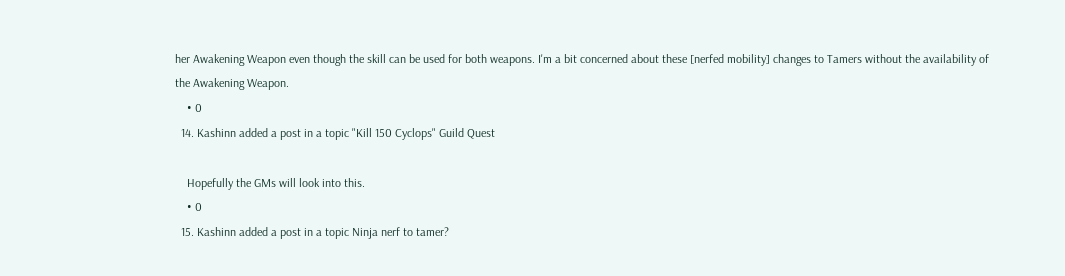her Awakening Weapon even though the skill can be used for both weapons. I'm a bit concerned about these [nerfed mobility] changes to Tamers without the availability of the Awakening Weapon.
    • 0
  14. Kashinn added a post in a topic "Kill 150 Cyclops" Guild Quest

    Hopefully the GMs will look into this.
    • 0
  15. Kashinn added a post in a topic Ninja nerf to tamer?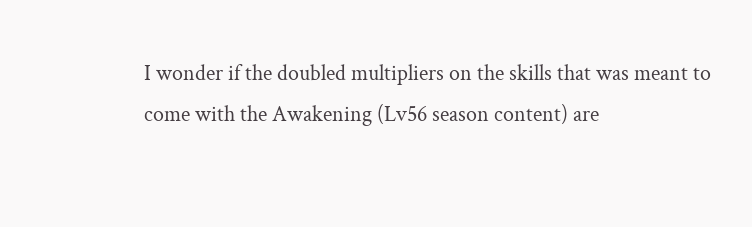I wonder if the doubled multipliers on the skills that was meant to come with the Awakening (Lv56 season content) are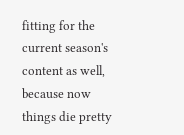fitting for the current season's content as well, because now things die pretty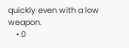quickly even with a low weapon.
    • 0